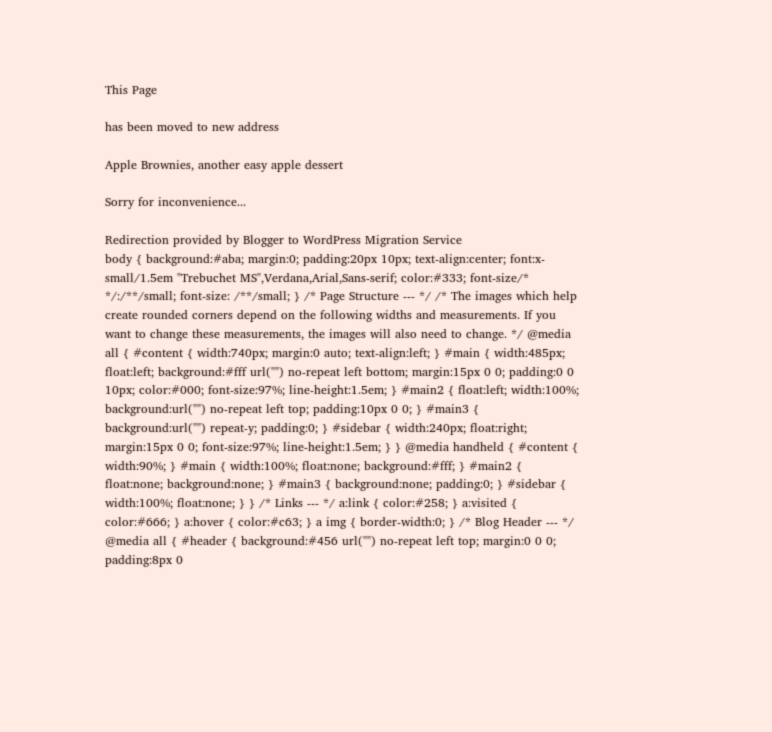This Page

has been moved to new address

Apple Brownies, another easy apple dessert

Sorry for inconvenience...

Redirection provided by Blogger to WordPress Migration Service
body { background:#aba; margin:0; padding:20px 10px; text-align:center; font:x-small/1.5em "Trebuchet MS",Verdana,Arial,Sans-serif; color:#333; font-size/* */:/**/small; font-size: /**/small; } /* Page Structure --- */ /* The images which help create rounded corners depend on the following widths and measurements. If you want to change these measurements, the images will also need to change. */ @media all { #content { width:740px; margin:0 auto; text-align:left; } #main { width:485px; float:left; background:#fff url("") no-repeat left bottom; margin:15px 0 0; padding:0 0 10px; color:#000; font-size:97%; line-height:1.5em; } #main2 { float:left; width:100%; background:url("") no-repeat left top; padding:10px 0 0; } #main3 { background:url("") repeat-y; padding:0; } #sidebar { width:240px; float:right; margin:15px 0 0; font-size:97%; line-height:1.5em; } } @media handheld { #content { width:90%; } #main { width:100%; float:none; background:#fff; } #main2 { float:none; background:none; } #main3 { background:none; padding:0; } #sidebar { width:100%; float:none; } } /* Links --- */ a:link { color:#258; } a:visited { color:#666; } a:hover { color:#c63; } a img { border-width:0; } /* Blog Header --- */ @media all { #header { background:#456 url("") no-repeat left top; margin:0 0 0; padding:8px 0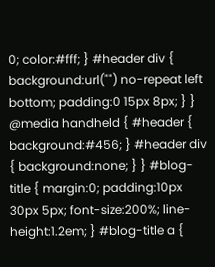0; color:#fff; } #header div { background:url("") no-repeat left bottom; padding:0 15px 8px; } } @media handheld { #header { background:#456; } #header div { background:none; } } #blog-title { margin:0; padding:10px 30px 5px; font-size:200%; line-height:1.2em; } #blog-title a {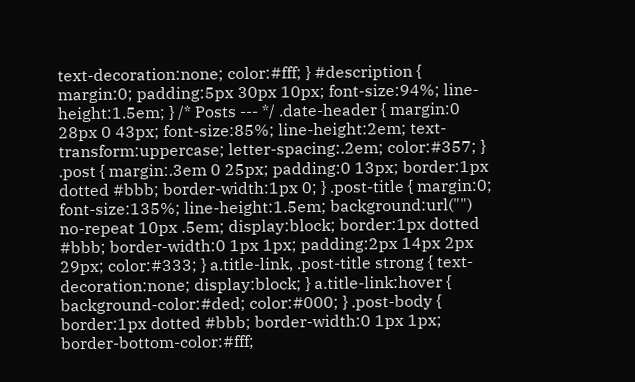text-decoration:none; color:#fff; } #description { margin:0; padding:5px 30px 10px; font-size:94%; line-height:1.5em; } /* Posts --- */ .date-header { margin:0 28px 0 43px; font-size:85%; line-height:2em; text-transform:uppercase; letter-spacing:.2em; color:#357; } .post { margin:.3em 0 25px; padding:0 13px; border:1px dotted #bbb; border-width:1px 0; } .post-title { margin:0; font-size:135%; line-height:1.5em; background:url("") no-repeat 10px .5em; display:block; border:1px dotted #bbb; border-width:0 1px 1px; padding:2px 14px 2px 29px; color:#333; } a.title-link, .post-title strong { text-decoration:none; display:block; } a.title-link:hover { background-color:#ded; color:#000; } .post-body { border:1px dotted #bbb; border-width:0 1px 1px; border-bottom-color:#fff;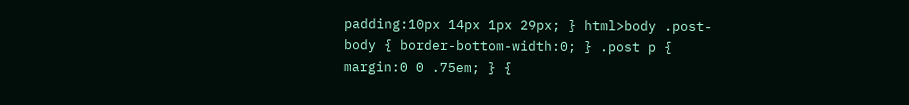padding:10px 14px 1px 29px; } html>body .post-body { border-bottom-width:0; } .post p { margin:0 0 .75em; } {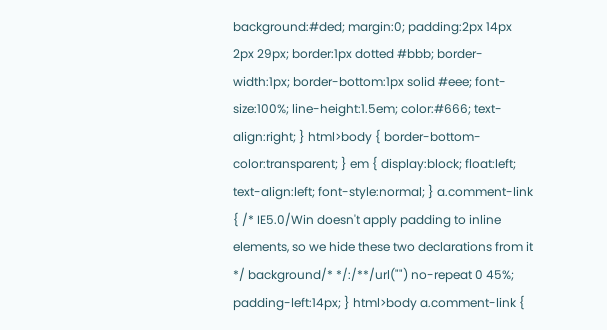background:#ded; margin:0; padding:2px 14px 2px 29px; border:1px dotted #bbb; border-width:1px; border-bottom:1px solid #eee; font-size:100%; line-height:1.5em; color:#666; text-align:right; } html>body { border-bottom-color:transparent; } em { display:block; float:left; text-align:left; font-style:normal; } a.comment-link { /* IE5.0/Win doesn't apply padding to inline elements, so we hide these two declarations from it */ background/* */:/**/url("") no-repeat 0 45%; padding-left:14px; } html>body a.comment-link {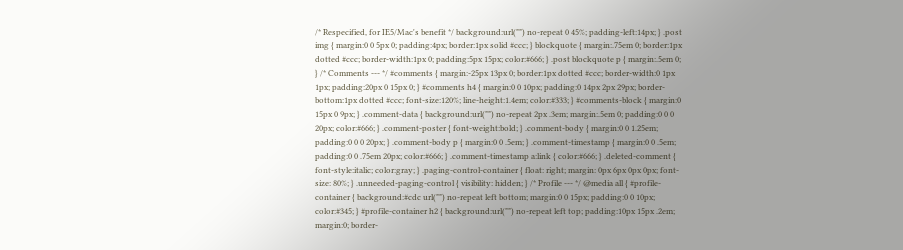/* Respecified, for IE5/Mac's benefit */ background:url("") no-repeat 0 45%; padding-left:14px; } .post img { margin:0 0 5px 0; padding:4px; border:1px solid #ccc; } blockquote { margin:.75em 0; border:1px dotted #ccc; border-width:1px 0; padding:5px 15px; color:#666; } .post blockquote p { margin:.5em 0; } /* Comments --- */ #comments { margin:-25px 13px 0; border:1px dotted #ccc; border-width:0 1px 1px; padding:20px 0 15px 0; } #comments h4 { margin:0 0 10px; padding:0 14px 2px 29px; border-bottom:1px dotted #ccc; font-size:120%; line-height:1.4em; color:#333; } #comments-block { margin:0 15px 0 9px; } .comment-data { background:url("") no-repeat 2px .3em; margin:.5em 0; padding:0 0 0 20px; color:#666; } .comment-poster { font-weight:bold; } .comment-body { margin:0 0 1.25em; padding:0 0 0 20px; } .comment-body p { margin:0 0 .5em; } .comment-timestamp { margin:0 0 .5em; padding:0 0 .75em 20px; color:#666; } .comment-timestamp a:link { color:#666; } .deleted-comment { font-style:italic; color:gray; } .paging-control-container { float: right; margin: 0px 6px 0px 0px; font-size: 80%; } .unneeded-paging-control { visibility: hidden; } /* Profile --- */ @media all { #profile-container { background:#cdc url("") no-repeat left bottom; margin:0 0 15px; padding:0 0 10px; color:#345; } #profile-container h2 { background:url("") no-repeat left top; padding:10px 15px .2em; margin:0; border-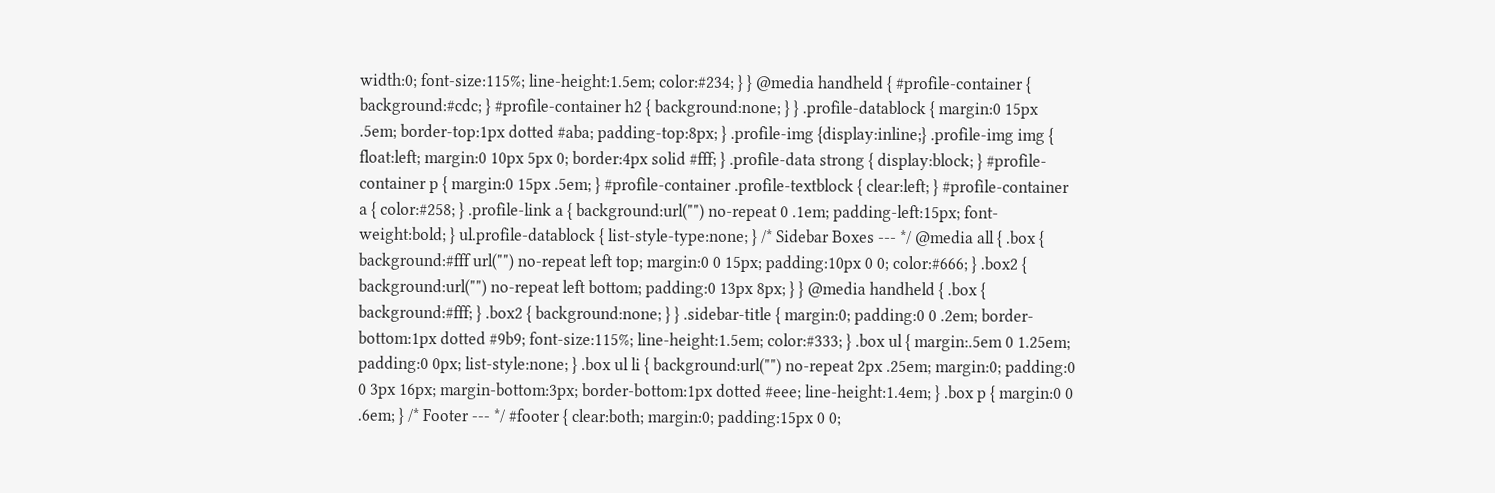width:0; font-size:115%; line-height:1.5em; color:#234; } } @media handheld { #profile-container { background:#cdc; } #profile-container h2 { background:none; } } .profile-datablock { margin:0 15px .5em; border-top:1px dotted #aba; padding-top:8px; } .profile-img {display:inline;} .profile-img img { float:left; margin:0 10px 5px 0; border:4px solid #fff; } .profile-data strong { display:block; } #profile-container p { margin:0 15px .5em; } #profile-container .profile-textblock { clear:left; } #profile-container a { color:#258; } .profile-link a { background:url("") no-repeat 0 .1em; padding-left:15px; font-weight:bold; } ul.profile-datablock { list-style-type:none; } /* Sidebar Boxes --- */ @media all { .box { background:#fff url("") no-repeat left top; margin:0 0 15px; padding:10px 0 0; color:#666; } .box2 { background:url("") no-repeat left bottom; padding:0 13px 8px; } } @media handheld { .box { background:#fff; } .box2 { background:none; } } .sidebar-title { margin:0; padding:0 0 .2em; border-bottom:1px dotted #9b9; font-size:115%; line-height:1.5em; color:#333; } .box ul { margin:.5em 0 1.25em; padding:0 0px; list-style:none; } .box ul li { background:url("") no-repeat 2px .25em; margin:0; padding:0 0 3px 16px; margin-bottom:3px; border-bottom:1px dotted #eee; line-height:1.4em; } .box p { margin:0 0 .6em; } /* Footer --- */ #footer { clear:both; margin:0; padding:15px 0 0;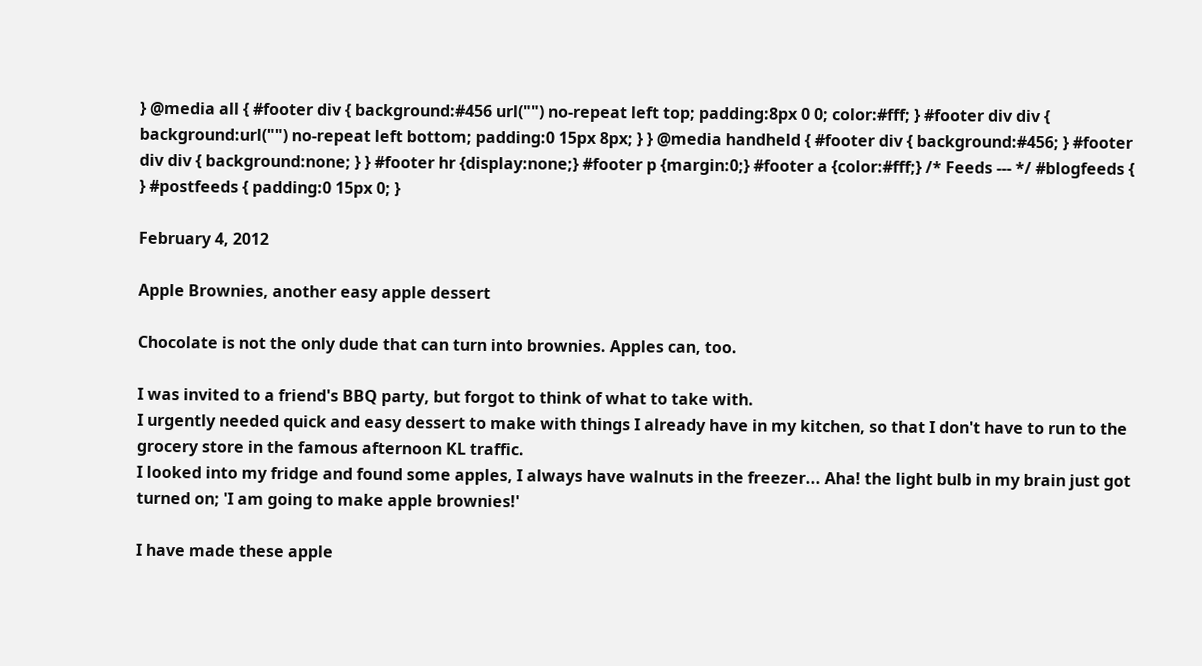} @media all { #footer div { background:#456 url("") no-repeat left top; padding:8px 0 0; color:#fff; } #footer div div { background:url("") no-repeat left bottom; padding:0 15px 8px; } } @media handheld { #footer div { background:#456; } #footer div div { background:none; } } #footer hr {display:none;} #footer p {margin:0;} #footer a {color:#fff;} /* Feeds --- */ #blogfeeds { } #postfeeds { padding:0 15px 0; }

February 4, 2012

Apple Brownies, another easy apple dessert

Chocolate is not the only dude that can turn into brownies. Apples can, too.

I was invited to a friend's BBQ party, but forgot to think of what to take with.
I urgently needed quick and easy dessert to make with things I already have in my kitchen, so that I don't have to run to the grocery store in the famous afternoon KL traffic.
I looked into my fridge and found some apples, I always have walnuts in the freezer... Aha! the light bulb in my brain just got turned on; 'I am going to make apple brownies!'

I have made these apple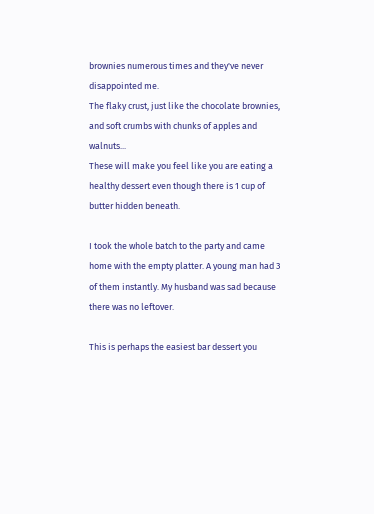brownies numerous times and they've never disappointed me.
The flaky crust, just like the chocolate brownies, and soft crumbs with chunks of apples and walnuts...
These will make you feel like you are eating a healthy dessert even though there is 1 cup of butter hidden beneath.

I took the whole batch to the party and came home with the empty platter. A young man had 3 of them instantly. My husband was sad because there was no leftover.

This is perhaps the easiest bar dessert you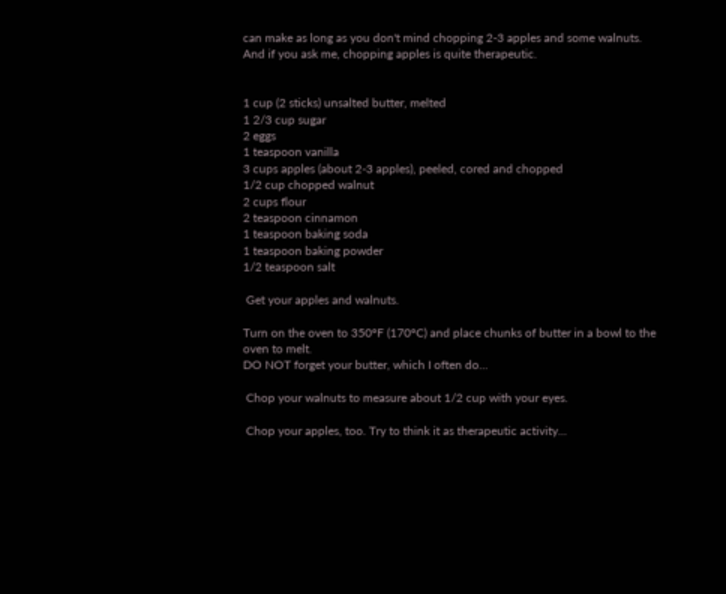can make as long as you don't mind chopping 2-3 apples and some walnuts.
And if you ask me, chopping apples is quite therapeutic.


1 cup (2 sticks) unsalted butter, melted
1 2/3 cup sugar
2 eggs
1 teaspoon vanilla
3 cups apples (about 2-3 apples), peeled, cored and chopped
1/2 cup chopped walnut
2 cups flour
2 teaspoon cinnamon
1 teaspoon baking soda
1 teaspoon baking powder
1/2 teaspoon salt

 Get your apples and walnuts.

Turn on the oven to 350ºF (170ºC) and place chunks of butter in a bowl to the oven to melt.
DO NOT forget your butter, which I often do...

 Chop your walnuts to measure about 1/2 cup with your eyes.

 Chop your apples, too. Try to think it as therapeutic activity...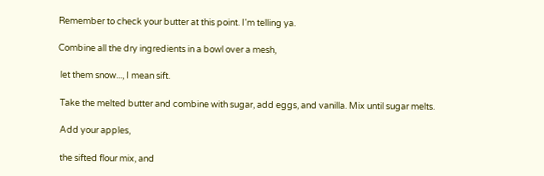Remember to check your butter at this point. I'm telling ya.

Combine all the dry ingredients in a bowl over a mesh,

 let them snow..., I mean sift.

 Take the melted butter and combine with sugar, add eggs, and vanilla. Mix until sugar melts.

 Add your apples,

 the sifted flour mix, and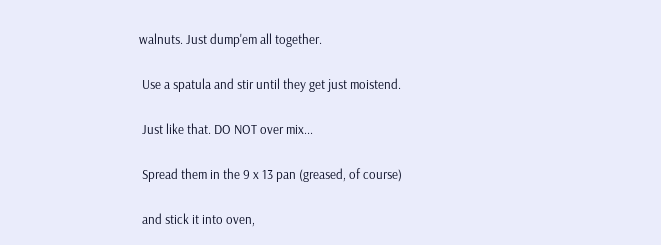walnuts. Just dump'em all together.

 Use a spatula and stir until they get just moistend.

 Just like that. DO NOT over mix...

 Spread them in the 9 x 13 pan (greased, of course)

 and stick it into oven,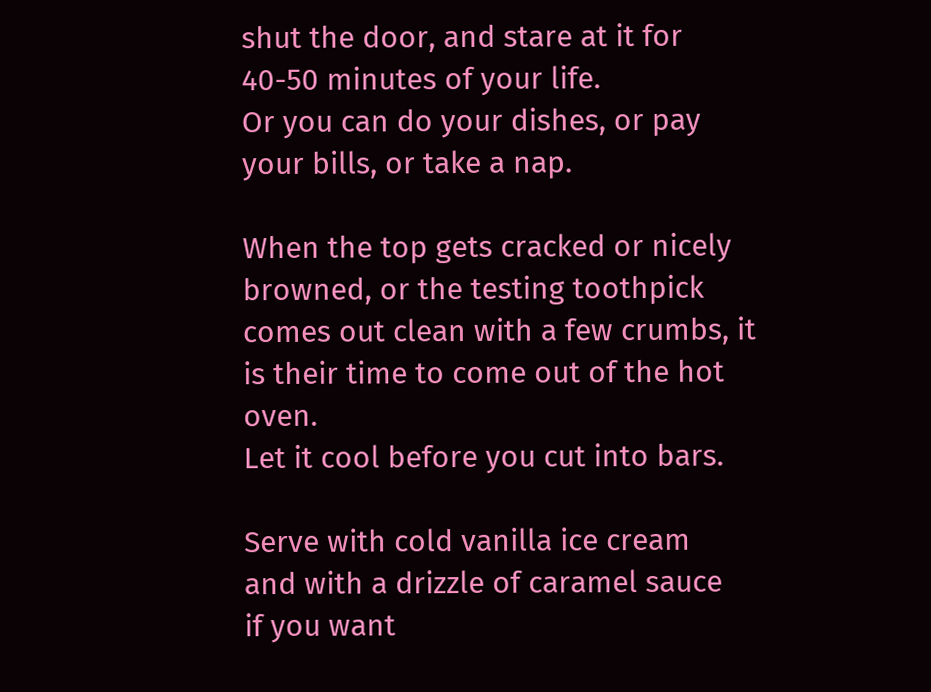shut the door, and stare at it for 40-50 minutes of your life.
Or you can do your dishes, or pay your bills, or take a nap.

When the top gets cracked or nicely browned, or the testing toothpick comes out clean with a few crumbs, it is their time to come out of the hot oven.
Let it cool before you cut into bars.

Serve with cold vanilla ice cream
and with a drizzle of caramel sauce
if you want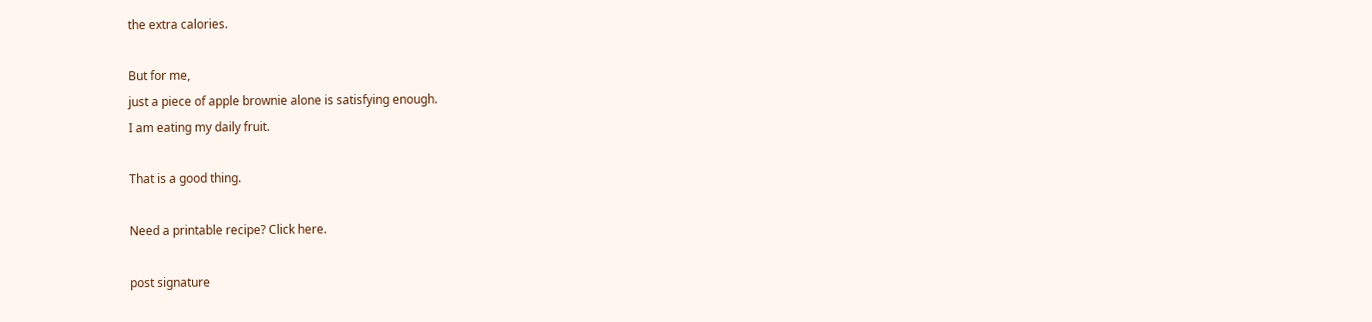the extra calories.

But for me,
just a piece of apple brownie alone is satisfying enough.
I am eating my daily fruit.

That is a good thing.

Need a printable recipe? Click here.

post signature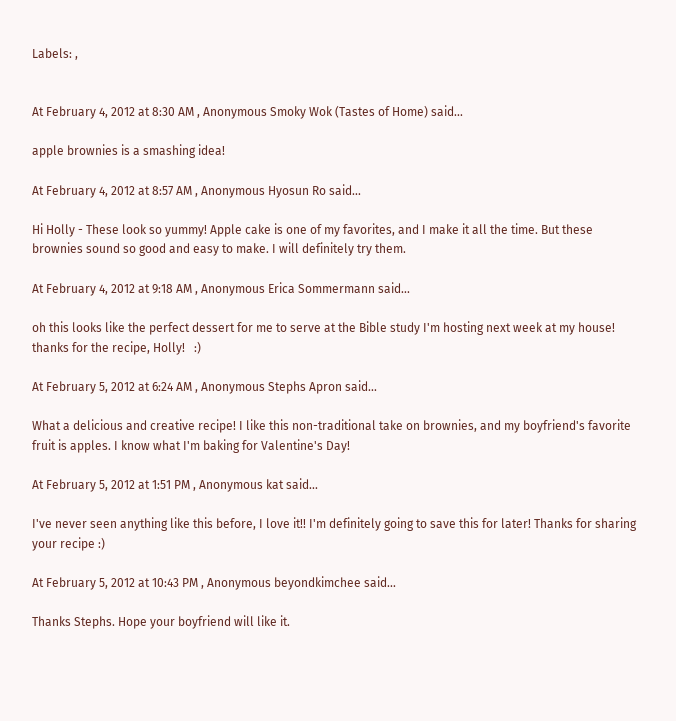Labels: ,


At February 4, 2012 at 8:30 AM , Anonymous Smoky Wok (Tastes of Home) said...

apple brownies is a smashing idea!

At February 4, 2012 at 8:57 AM , Anonymous Hyosun Ro said...

Hi Holly - These look so yummy! Apple cake is one of my favorites, and I make it all the time. But these brownies sound so good and easy to make. I will definitely try them.

At February 4, 2012 at 9:18 AM , Anonymous Erica Sommermann said...

oh this looks like the perfect dessert for me to serve at the Bible study I'm hosting next week at my house!  thanks for the recipe, Holly!   :)

At February 5, 2012 at 6:24 AM , Anonymous Stephs Apron said...

What a delicious and creative recipe! I like this non-traditional take on brownies, and my boyfriend's favorite fruit is apples. I know what I'm baking for Valentine's Day!

At February 5, 2012 at 1:51 PM , Anonymous kat said...

I've never seen anything like this before, I love it!! I'm definitely going to save this for later! Thanks for sharing your recipe :)

At February 5, 2012 at 10:43 PM , Anonymous beyondkimchee said...

Thanks Stephs. Hope your boyfriend will like it.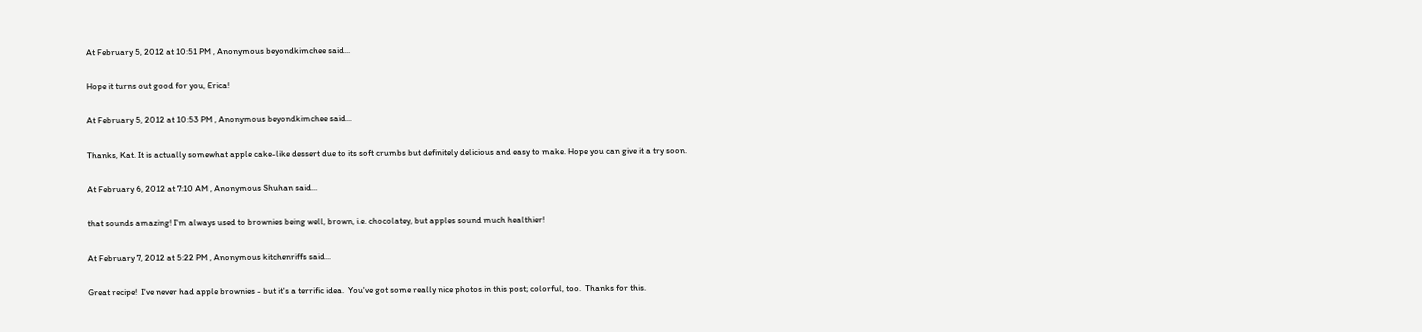At February 5, 2012 at 10:51 PM , Anonymous beyondkimchee said...

Hope it turns out good for you, Erica!

At February 5, 2012 at 10:53 PM , Anonymous beyondkimchee said...

Thanks, Kat. It is actually somewhat apple cake-like dessert due to its soft crumbs but definitely delicious and easy to make. Hope you can give it a try soon.

At February 6, 2012 at 7:10 AM , Anonymous Shuhan said...

that sounds amazing! I'm always used to brownies being well, brown, i.e. chocolatey, but apples sound much healthier!

At February 7, 2012 at 5:22 PM , Anonymous kitchenriffs said...

Great recipe!  I've never had apple brownies - but it's a terrific idea.  You've got some really nice photos in this post; colorful, too.  Thanks for this.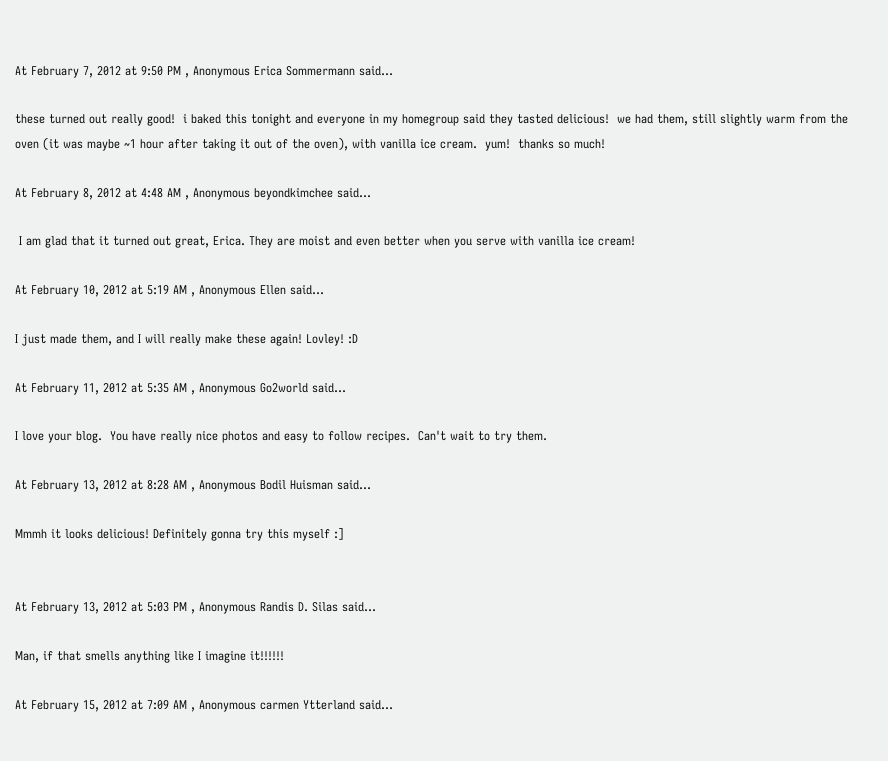At February 7, 2012 at 9:50 PM , Anonymous Erica Sommermann said...

these turned out really good!  i baked this tonight and everyone in my homegroup said they tasted delicious!  we had them, still slightly warm from the oven (it was maybe ~1 hour after taking it out of the oven), with vanilla ice cream.  yum!  thanks so much!

At February 8, 2012 at 4:48 AM , Anonymous beyondkimchee said...

 I am glad that it turned out great, Erica. They are moist and even better when you serve with vanilla ice cream!

At February 10, 2012 at 5:19 AM , Anonymous Ellen said...

I just made them, and I will really make these again! Lovley! :D

At February 11, 2012 at 5:35 AM , Anonymous Go2world said...

I love your blog.  You have really nice photos and easy to follow recipes.  Can't wait to try them.

At February 13, 2012 at 8:28 AM , Anonymous Bodil Huisman said...

Mmmh it looks delicious! Definitely gonna try this myself :]


At February 13, 2012 at 5:03 PM , Anonymous Randis D. Silas said...

Man, if that smells anything like I imagine it!!!!!!

At February 15, 2012 at 7:09 AM , Anonymous carmen Ytterland said...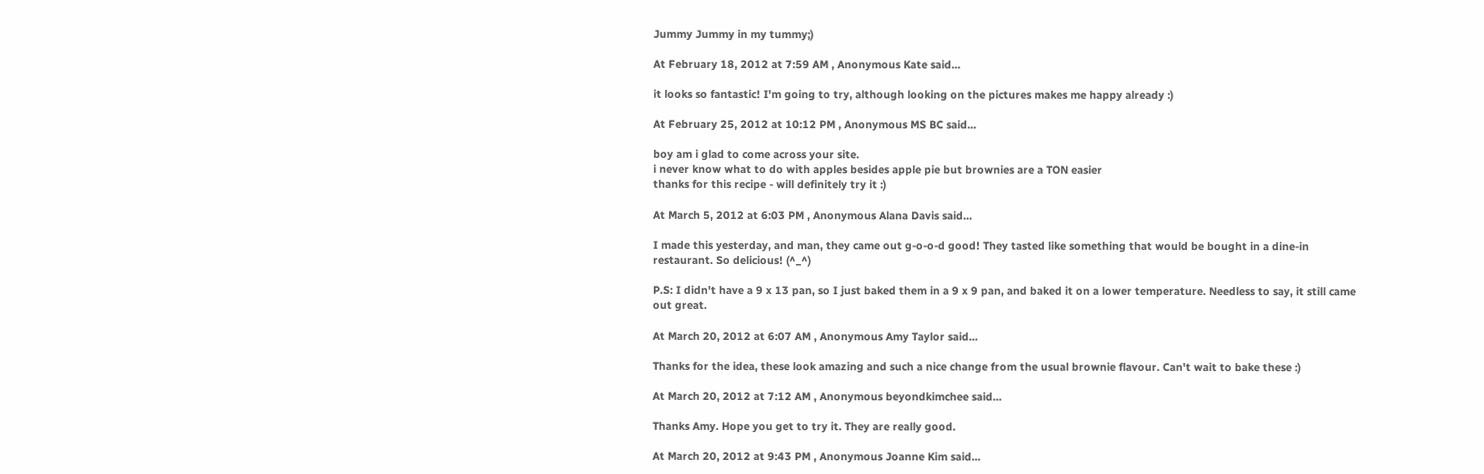Jummy Jummy in my tummy;)

At February 18, 2012 at 7:59 AM , Anonymous Kate said...

it looks so fantastic! I'm going to try, although looking on the pictures makes me happy already :)

At February 25, 2012 at 10:12 PM , Anonymous MS BC said...

boy am i glad to come across your site.
i never know what to do with apples besides apple pie but brownies are a TON easier
thanks for this recipe - will definitely try it :)

At March 5, 2012 at 6:03 PM , Anonymous Alana Davis said...

I made this yesterday, and man, they came out g-o-o-d good! They tasted like something that would be bought in a dine-in restaurant. So delicious! (^_^)

P.S: I didn't have a 9 x 13 pan, so I just baked them in a 9 x 9 pan, and baked it on a lower temperature. Needless to say, it still came out great.

At March 20, 2012 at 6:07 AM , Anonymous Amy Taylor said...

Thanks for the idea, these look amazing and such a nice change from the usual brownie flavour. Can't wait to bake these :)

At March 20, 2012 at 7:12 AM , Anonymous beyondkimchee said...

Thanks Amy. Hope you get to try it. They are really good.

At March 20, 2012 at 9:43 PM , Anonymous Joanne Kim said...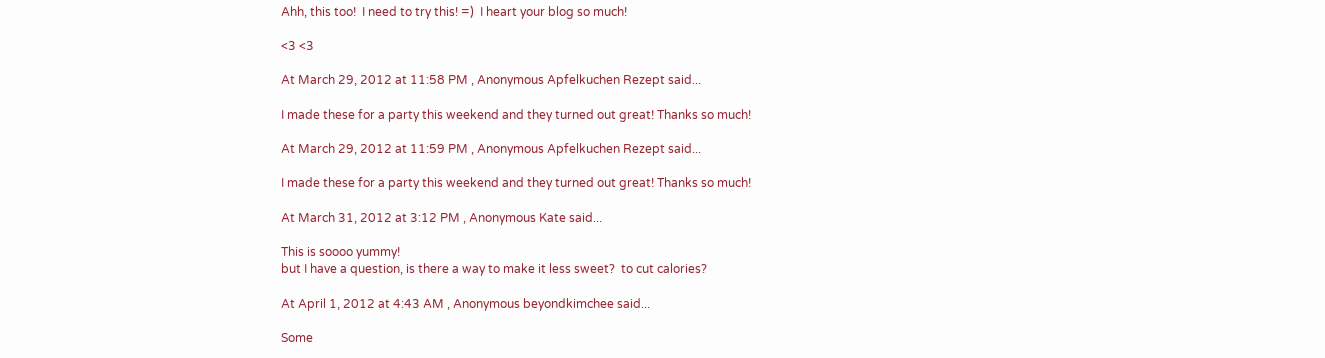Ahh, this too!  I need to try this! =)  I heart your blog so much!

<3 <3

At March 29, 2012 at 11:58 PM , Anonymous Apfelkuchen Rezept said...

I made these for a party this weekend and they turned out great! Thanks so much!

At March 29, 2012 at 11:59 PM , Anonymous Apfelkuchen Rezept said...

I made these for a party this weekend and they turned out great! Thanks so much!

At March 31, 2012 at 3:12 PM , Anonymous Kate said...

This is soooo yummy!
but I have a question, is there a way to make it less sweet?  to cut calories?

At April 1, 2012 at 4:43 AM , Anonymous beyondkimchee said...

Some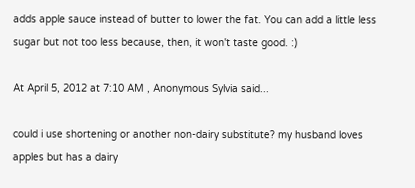adds apple sauce instead of butter to lower the fat. You can add a little less sugar but not too less because, then, it won't taste good. :)

At April 5, 2012 at 7:10 AM , Anonymous Sylvia said...

could i use shortening or another non-dairy substitute? my husband loves apples but has a dairy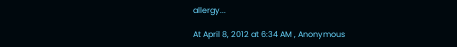allergy...

At April 8, 2012 at 6:34 AM , Anonymous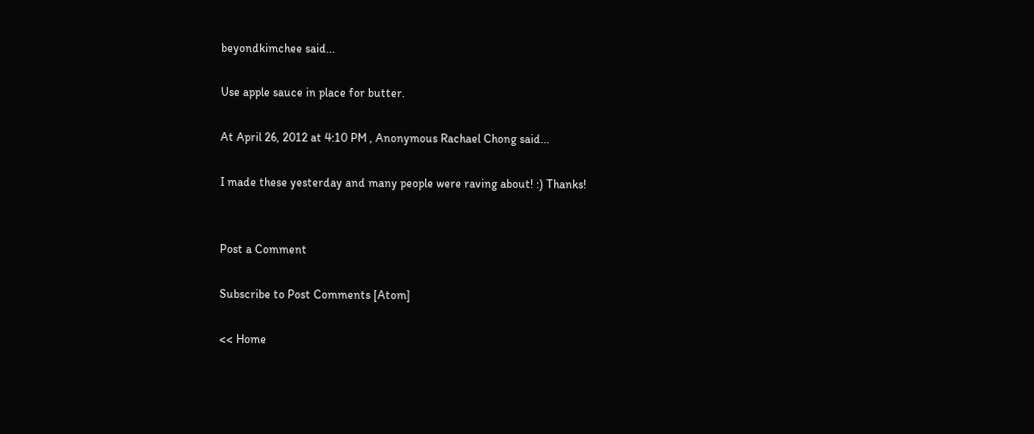beyondkimchee said...

Use apple sauce in place for butter.

At April 26, 2012 at 4:10 PM , Anonymous Rachael Chong said...

I made these yesterday and many people were raving about! :) Thanks!


Post a Comment

Subscribe to Post Comments [Atom]

<< Home